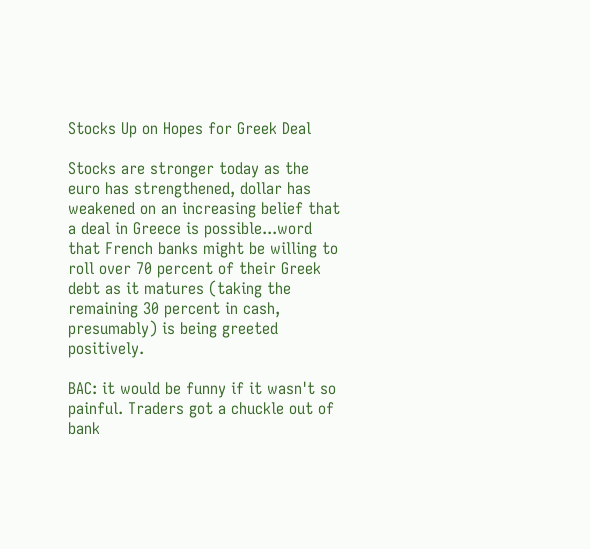Stocks Up on Hopes for Greek Deal

Stocks are stronger today as the euro has strengthened, dollar has weakened on an increasing belief that a deal in Greece is possible...word that French banks might be willing to roll over 70 percent of their Greek debt as it matures (taking the remaining 30 percent in cash, presumably) is being greeted positively.

BAC: it would be funny if it wasn't so painful. Traders got a chuckle out of bank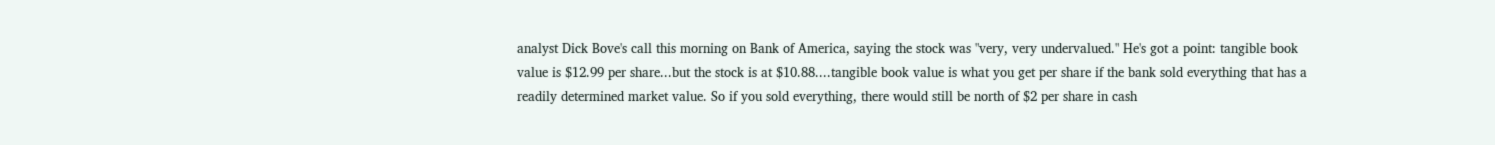analyst Dick Bove's call this morning on Bank of America, saying the stock was "very, very undervalued." He's got a point: tangible book value is $12.99 per share...but the stock is at $10.88....tangible book value is what you get per share if the bank sold everything that has a readily determined market value. So if you sold everything, there would still be north of $2 per share in cash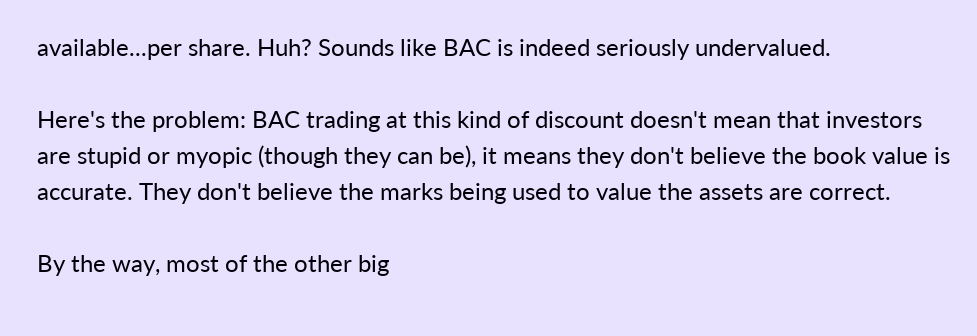available...per share. Huh? Sounds like BAC is indeed seriously undervalued.

Here's the problem: BAC trading at this kind of discount doesn't mean that investors are stupid or myopic (though they can be), it means they don't believe the book value is accurate. They don't believe the marks being used to value the assets are correct.

By the way, most of the other big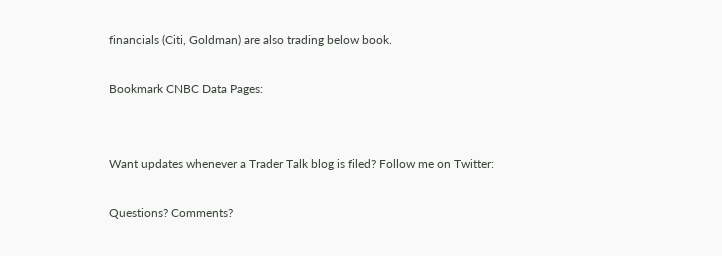financials (Citi, Goldman) are also trading below book.

Bookmark CNBC Data Pages:


Want updates whenever a Trader Talk blog is filed? Follow me on Twitter:

Questions? Comments?